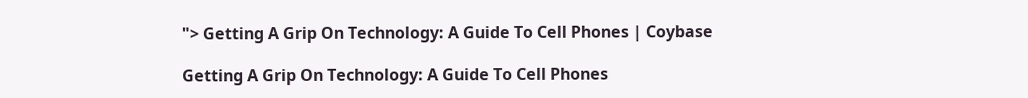"> Getting A Grip On Technology: A Guide To Cell Phones | Coybase

Getting A Grip On Technology: A Guide To Cell Phones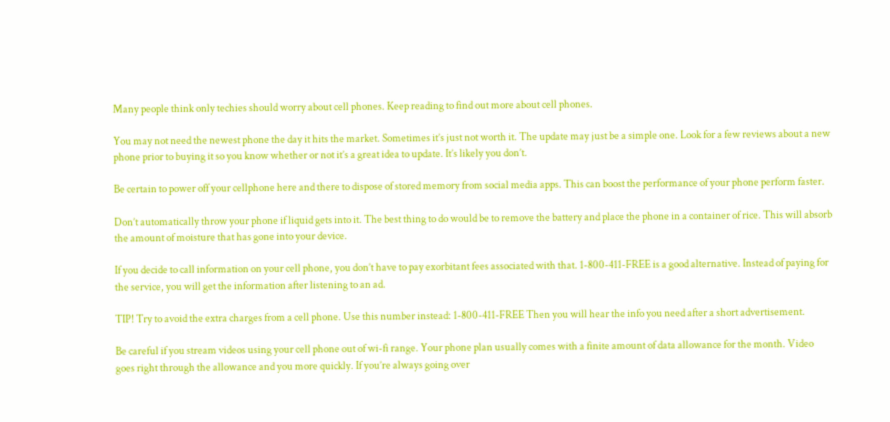Many people think only techies should worry about cell phones. Keep reading to find out more about cell phones.

You may not need the newest phone the day it hits the market. Sometimes it’s just not worth it. The update may just be a simple one. Look for a few reviews about a new phone prior to buying it so you know whether or not it’s a great idea to update. It’s likely you don’t.

Be certain to power off your cellphone here and there to dispose of stored memory from social media apps. This can boost the performance of your phone perform faster.

Don’t automatically throw your phone if liquid gets into it. The best thing to do would be to remove the battery and place the phone in a container of rice. This will absorb the amount of moisture that has gone into your device.

If you decide to call information on your cell phone, you don’t have to pay exorbitant fees associated with that. 1-800-411-FREE is a good alternative. Instead of paying for the service, you will get the information after listening to an ad.

TIP! Try to avoid the extra charges from a cell phone. Use this number instead: 1-800-411-FREE Then you will hear the info you need after a short advertisement.

Be careful if you stream videos using your cell phone out of wi-fi range. Your phone plan usually comes with a finite amount of data allowance for the month. Video goes right through the allowance and you more quickly. If you’re always going over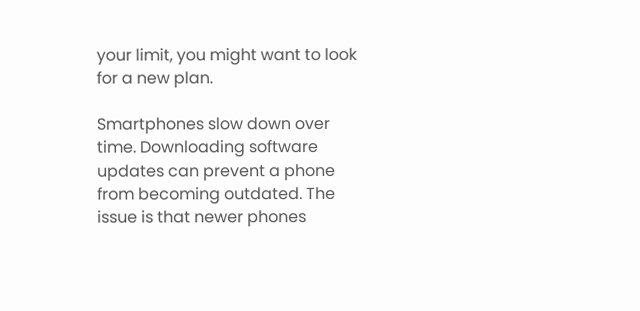your limit, you might want to look for a new plan.

Smartphones slow down over time. Downloading software updates can prevent a phone from becoming outdated. The issue is that newer phones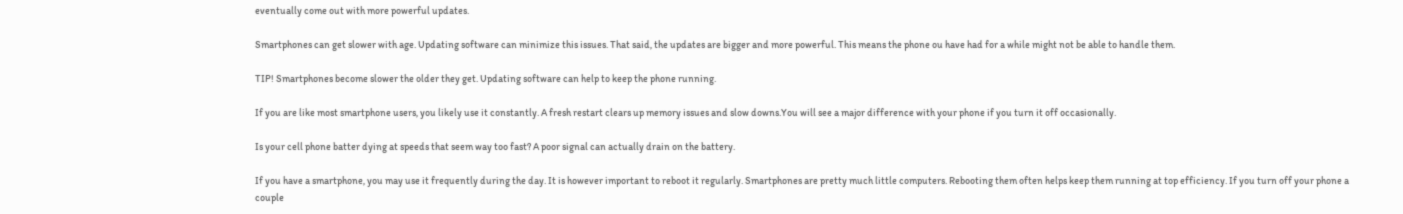eventually come out with more powerful updates.

Smartphones can get slower with age. Updating software can minimize this issues. That said, the updates are bigger and more powerful. This means the phone ou have had for a while might not be able to handle them.

TIP! Smartphones become slower the older they get. Updating software can help to keep the phone running.

If you are like most smartphone users, you likely use it constantly. A fresh restart clears up memory issues and slow downs.You will see a major difference with your phone if you turn it off occasionally.

Is your cell phone batter dying at speeds that seem way too fast? A poor signal can actually drain on the battery.

If you have a smartphone, you may use it frequently during the day. It is however important to reboot it regularly. Smartphones are pretty much little computers. Rebooting them often helps keep them running at top efficiency. If you turn off your phone a couple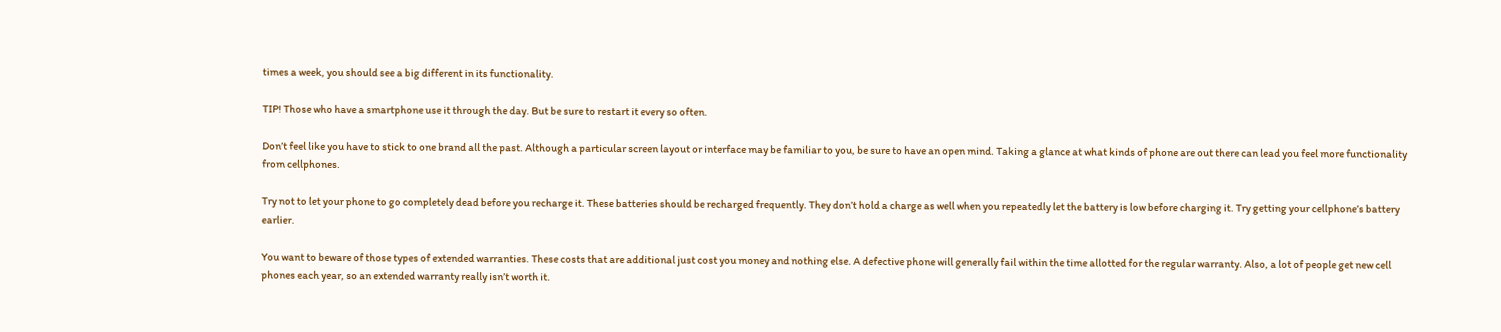times a week, you should see a big different in its functionality.

TIP! Those who have a smartphone use it through the day. But be sure to restart it every so often.

Don’t feel like you have to stick to one brand all the past. Although a particular screen layout or interface may be familiar to you, be sure to have an open mind. Taking a glance at what kinds of phone are out there can lead you feel more functionality from cellphones.

Try not to let your phone to go completely dead before you recharge it. These batteries should be recharged frequently. They don’t hold a charge as well when you repeatedly let the battery is low before charging it. Try getting your cellphone’s battery earlier.

You want to beware of those types of extended warranties. These costs that are additional just cost you money and nothing else. A defective phone will generally fail within the time allotted for the regular warranty. Also, a lot of people get new cell phones each year, so an extended warranty really isn’t worth it.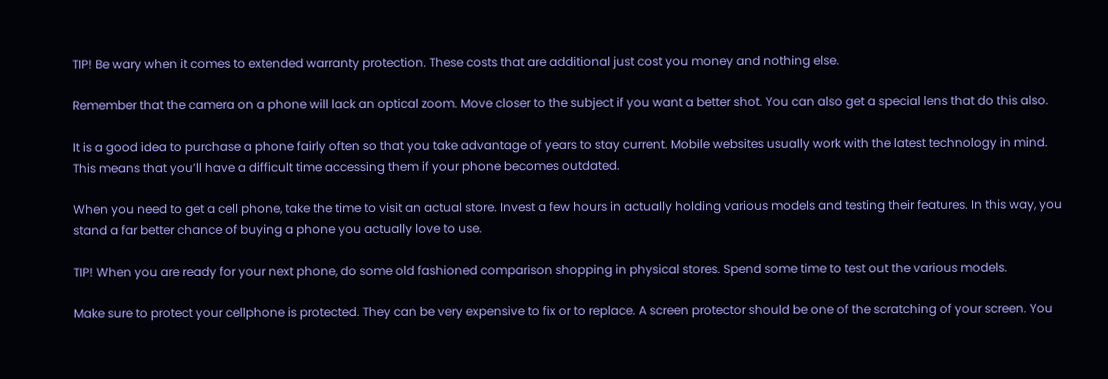TIP! Be wary when it comes to extended warranty protection. These costs that are additional just cost you money and nothing else.

Remember that the camera on a phone will lack an optical zoom. Move closer to the subject if you want a better shot. You can also get a special lens that do this also.

It is a good idea to purchase a phone fairly often so that you take advantage of years to stay current. Mobile websites usually work with the latest technology in mind. This means that you’ll have a difficult time accessing them if your phone becomes outdated.

When you need to get a cell phone, take the time to visit an actual store. Invest a few hours in actually holding various models and testing their features. In this way, you stand a far better chance of buying a phone you actually love to use.

TIP! When you are ready for your next phone, do some old fashioned comparison shopping in physical stores. Spend some time to test out the various models.

Make sure to protect your cellphone is protected. They can be very expensive to fix or to replace. A screen protector should be one of the scratching of your screen. You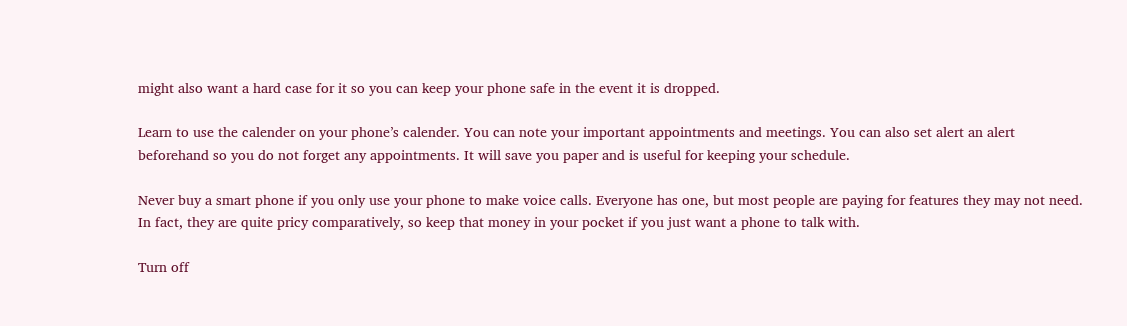might also want a hard case for it so you can keep your phone safe in the event it is dropped.

Learn to use the calender on your phone’s calender. You can note your important appointments and meetings. You can also set alert an alert beforehand so you do not forget any appointments. It will save you paper and is useful for keeping your schedule.

Never buy a smart phone if you only use your phone to make voice calls. Everyone has one, but most people are paying for features they may not need. In fact, they are quite pricy comparatively, so keep that money in your pocket if you just want a phone to talk with.

Turn off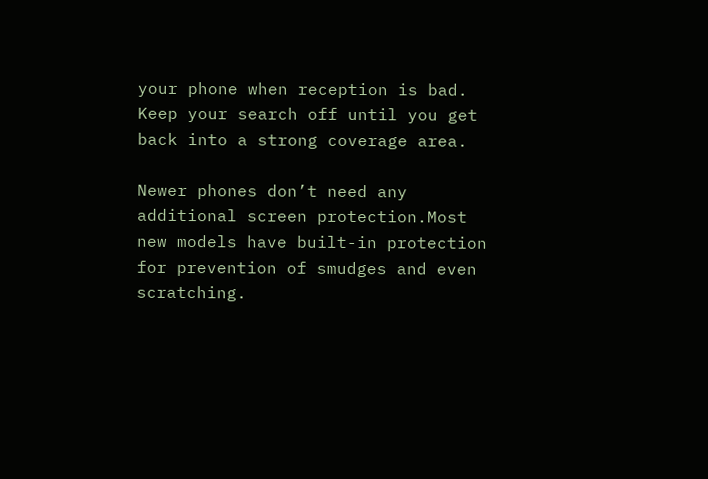your phone when reception is bad. Keep your search off until you get back into a strong coverage area.

Newer phones don’t need any additional screen protection.Most new models have built-in protection for prevention of smudges and even scratching.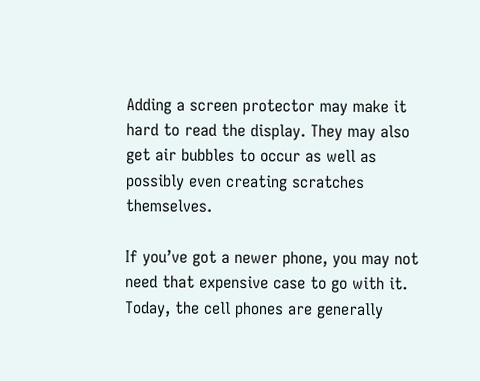Adding a screen protector may make it hard to read the display. They may also get air bubbles to occur as well as possibly even creating scratches themselves.

If you’ve got a newer phone, you may not need that expensive case to go with it. Today, the cell phones are generally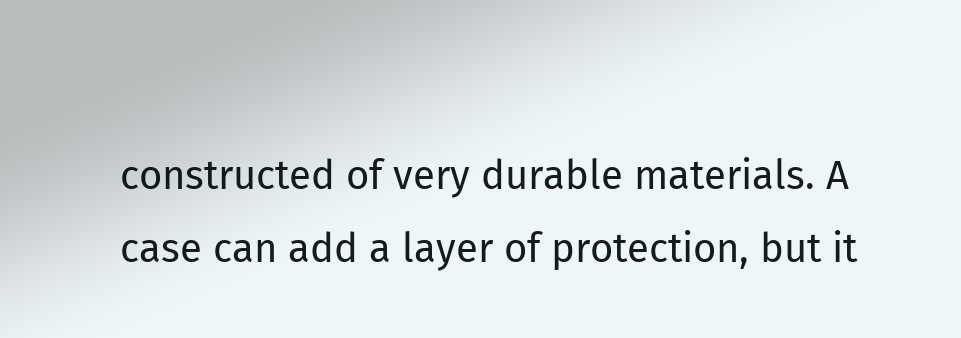constructed of very durable materials. A case can add a layer of protection, but it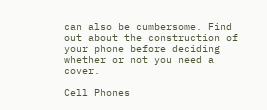can also be cumbersome. Find out about the construction of your phone before deciding whether or not you need a cover.

Cell Phones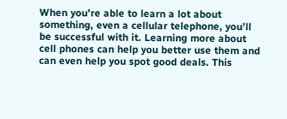When you’re able to learn a lot about something, even a cellular telephone, you’ll be successful with it. Learning more about cell phones can help you better use them and can even help you spot good deals. This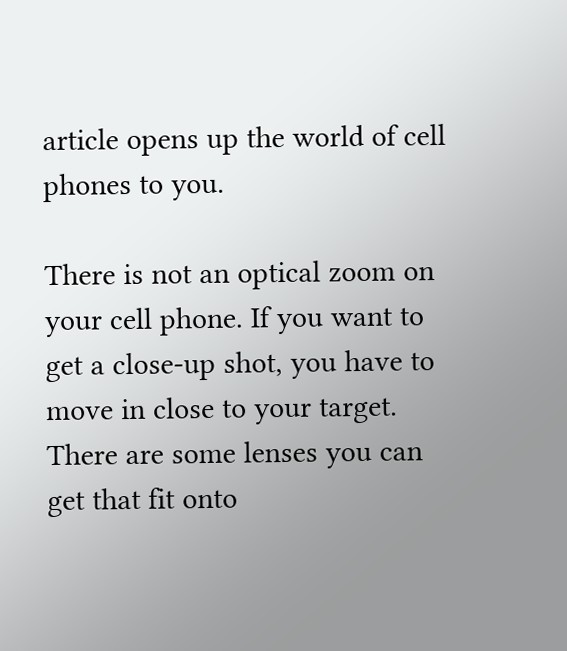article opens up the world of cell phones to you.

There is not an optical zoom on your cell phone. If you want to get a close-up shot, you have to move in close to your target. There are some lenses you can get that fit onto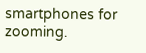smartphones for zooming.